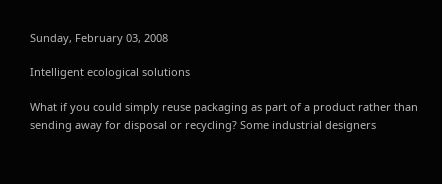Sunday, February 03, 2008

Intelligent ecological solutions

What if you could simply reuse packaging as part of a product rather than sending away for disposal or recycling? Some industrial designers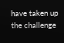have taken up the challenge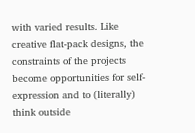with varied results. Like creative flat-pack designs, the constraints of the projects become opportunities for self-expression and to (literally) think outside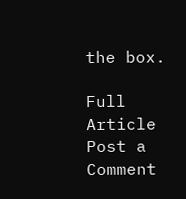the box.

Full Article
Post a Comment